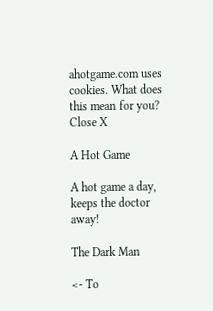ahotgame.com uses cookies. What does this mean for you? Close X

A Hot Game

A hot game a day,
keeps the doctor away!

The Dark Man

<- To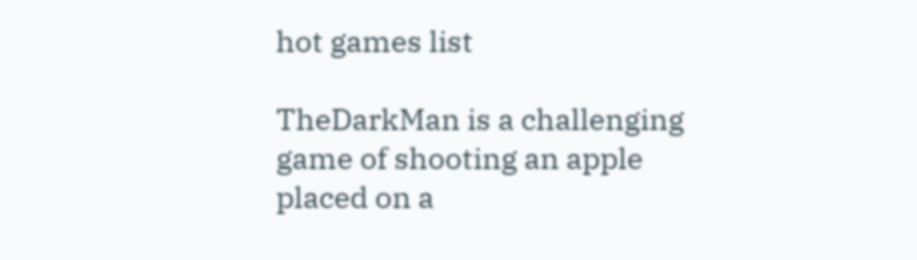hot games list

TheDarkMan is a challenging game of shooting an apple placed on a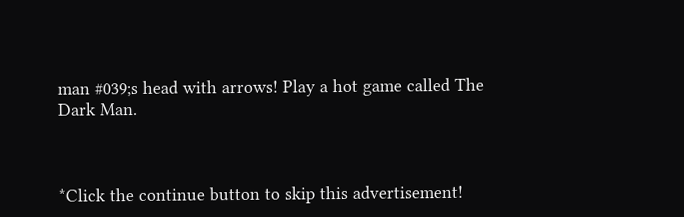man #039;s head with arrows! Play a hot game called The Dark Man.



*Click the continue button to skip this advertisement!